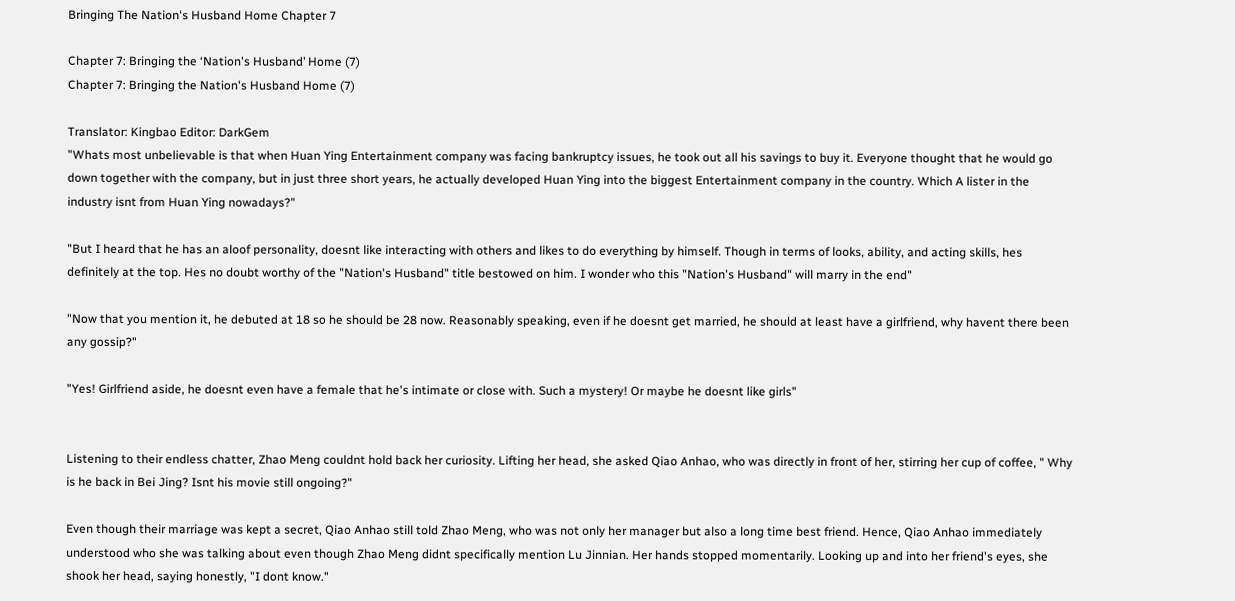Bringing The Nation's Husband Home Chapter 7

Chapter 7: Bringing the ‘Nation's Husband’ Home (7)
Chapter 7: Bringing the Nation's Husband Home (7)

Translator: Kingbao Editor: DarkGem
"Whats most unbelievable is that when Huan Ying Entertainment company was facing bankruptcy issues, he took out all his savings to buy it. Everyone thought that he would go down together with the company, but in just three short years, he actually developed Huan Ying into the biggest Entertainment company in the country. Which A lister in the industry isnt from Huan Ying nowadays?"

"But I heard that he has an aloof personality, doesnt like interacting with others and likes to do everything by himself. Though in terms of looks, ability, and acting skills, hes definitely at the top. Hes no doubt worthy of the "Nation's Husband" title bestowed on him. I wonder who this "Nation's Husband" will marry in the end"

"Now that you mention it, he debuted at 18 so he should be 28 now. Reasonably speaking, even if he doesnt get married, he should at least have a girlfriend, why havent there been any gossip?"

"Yes! Girlfriend aside, he doesnt even have a female that he's intimate or close with. Such a mystery! Or maybe he doesnt like girls"


Listening to their endless chatter, Zhao Meng couldnt hold back her curiosity. Lifting her head, she asked Qiao Anhao, who was directly in front of her, stirring her cup of coffee, " Why is he back in Bei Jing? Isnt his movie still ongoing?"

Even though their marriage was kept a secret, Qiao Anhao still told Zhao Meng, who was not only her manager but also a long time best friend. Hence, Qiao Anhao immediately understood who she was talking about even though Zhao Meng didnt specifically mention Lu Jinnian. Her hands stopped momentarily. Looking up and into her friend's eyes, she shook her head, saying honestly, "I dont know."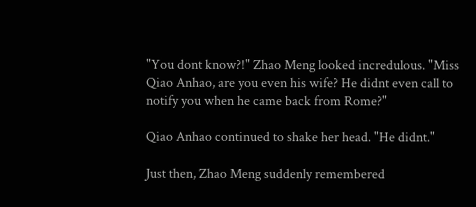"You dont know?!" Zhao Meng looked incredulous. "Miss Qiao Anhao, are you even his wife? He didnt even call to notify you when he came back from Rome?"

Qiao Anhao continued to shake her head. "He didnt."

Just then, Zhao Meng suddenly remembered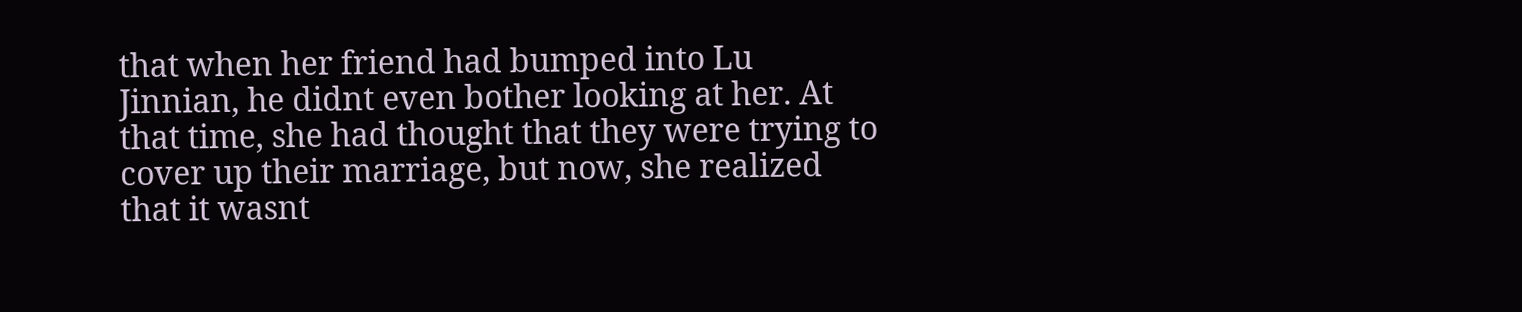that when her friend had bumped into Lu Jinnian, he didnt even bother looking at her. At that time, she had thought that they were trying to cover up their marriage, but now, she realized that it wasnt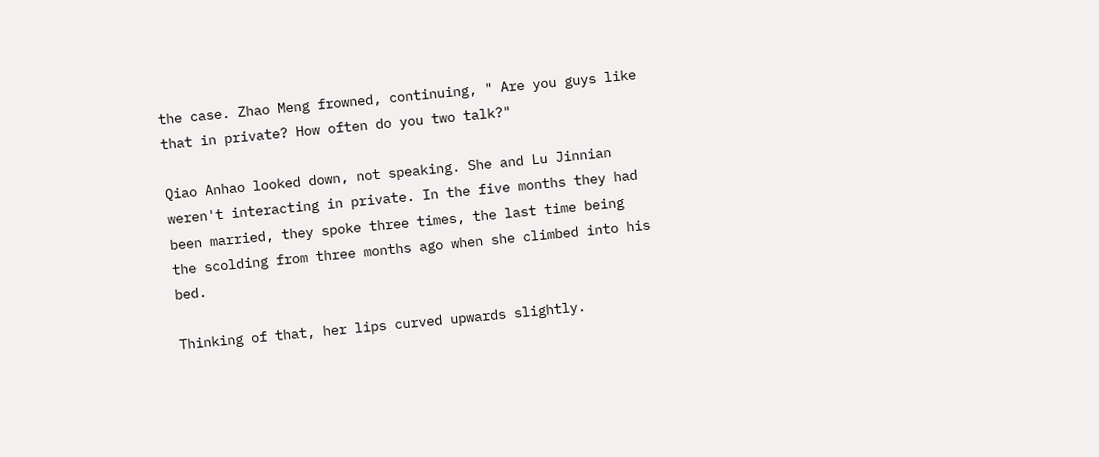the case. Zhao Meng frowned, continuing, " Are you guys like that in private? How often do you two talk?"

Qiao Anhao looked down, not speaking. She and Lu Jinnian weren't interacting in private. In the five months they had been married, they spoke three times, the last time being the scolding from three months ago when she climbed into his bed.

Thinking of that, her lips curved upwards slightly.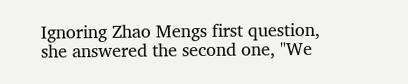Ignoring Zhao Mengs first question, she answered the second one, "We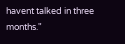havent talked in three months."